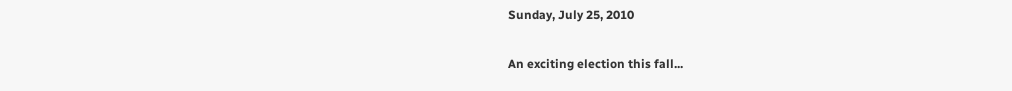Sunday, July 25, 2010

An exciting election this fall...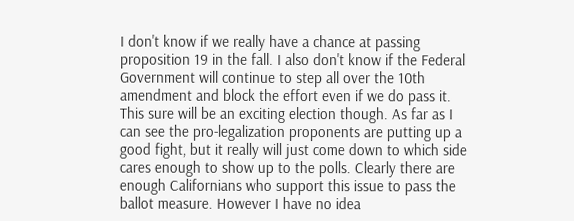I don't know if we really have a chance at passing proposition 19 in the fall. I also don't know if the Federal Government will continue to step all over the 10th amendment and block the effort even if we do pass it. This sure will be an exciting election though. As far as I can see the pro-legalization proponents are putting up a good fight, but it really will just come down to which side cares enough to show up to the polls. Clearly there are enough Californians who support this issue to pass the ballot measure. However I have no idea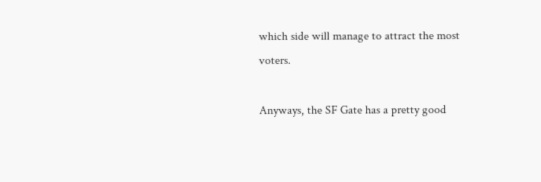which side will manage to attract the most voters.

Anyways, the SF Gate has a pretty good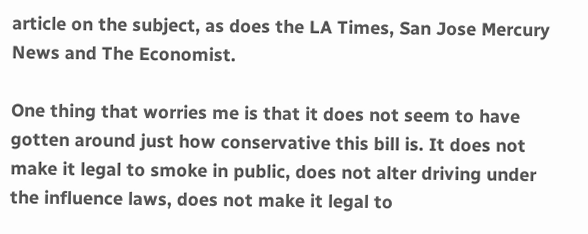article on the subject, as does the LA Times, San Jose Mercury News and The Economist.

One thing that worries me is that it does not seem to have gotten around just how conservative this bill is. It does not make it legal to smoke in public, does not alter driving under the influence laws, does not make it legal to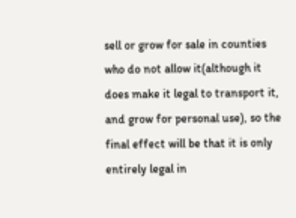sell or grow for sale in counties who do not allow it(although it does make it legal to transport it, and grow for personal use), so the final effect will be that it is only entirely legal in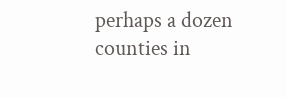perhaps a dozen counties in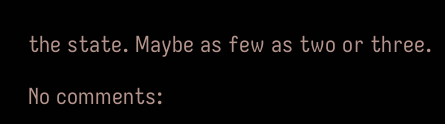the state. Maybe as few as two or three.

No comments: